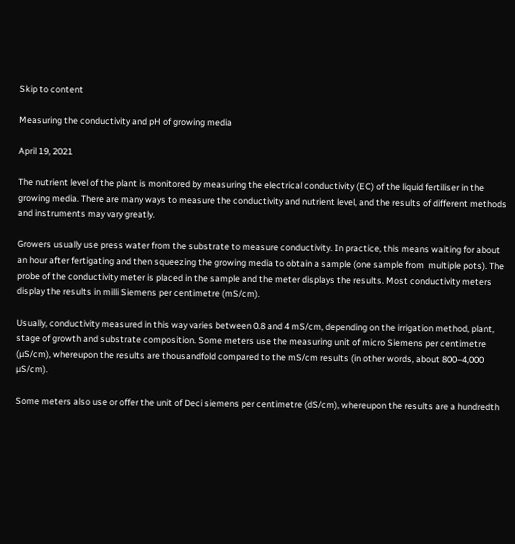Skip to content

Measuring the conductivity and pH of growing media

April 19, 2021

The nutrient level of the plant is monitored by measuring the electrical conductivity (EC) of the liquid fertiliser in the growing media. There are many ways to measure the conductivity and nutrient level, and the results of different methods and instruments may vary greatly.

Growers usually use press water from the substrate to measure conductivity. In practice, this means waiting for about an hour after fertigating and then squeezing the growing media to obtain a sample (one sample from  multiple pots). The probe of the conductivity meter is placed in the sample and the meter displays the results. Most conductivity meters display the results in milli Siemens per centimetre (mS/cm).

Usually, conductivity measured in this way varies between 0.8 and 4 mS/cm, depending on the irrigation method, plant, stage of growth and substrate composition. Some meters use the measuring unit of micro Siemens per centimetre (µS/cm), whereupon the results are thousandfold compared to the mS/cm results (in other words, about 800–4,000 µS/cm).

Some meters also use or offer the unit of Deci siemens per centimetre (dS/cm), whereupon the results are a hundredth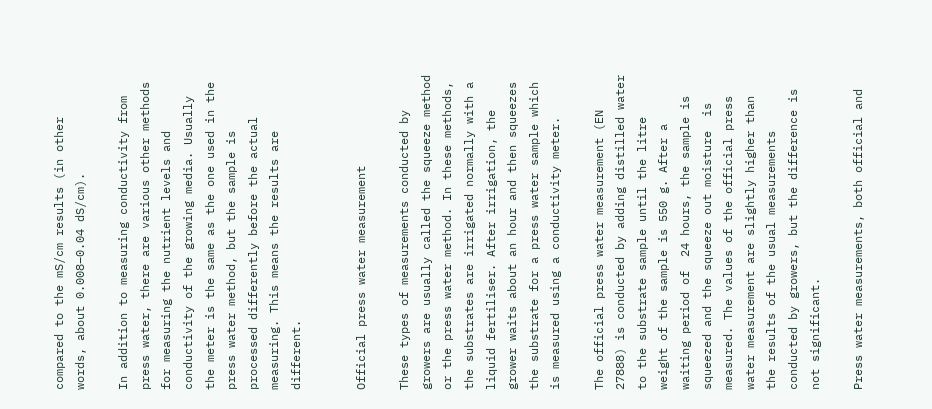compared to the mS/cm results (in other words, about 0.008–0.04 dS/cm).

In addition to measuring conductivity from press water, there are various other methods for measuring the nutrient levels and conductivity of the growing media. Usually the meter is the same as the one used in the press water method, but the sample is processed differently before the actual measuring. This means the results are different.


Official press water measurement

These types of measurements conducted by growers are usually called the squeeze method or the press water method. In these methods, the substrates are irrigated normally with a liquid fertiliser. After irrigation, the grower waits about an hour and then squeezes the substrate for a press water sample which is measured using a conductivity meter.

The official press water measurement (EN 27888) is conducted by adding distilled water to the substrate sample until the litre weight of the sample is 550 g. After a waiting period of  24 hours, the sample is squeezed and the squeeze out moisture  is measured. The values of the official press water measurement are slightly higher than the results of the usual measurements conducted by growers, but the difference is not significant.

Press water measurements, both official and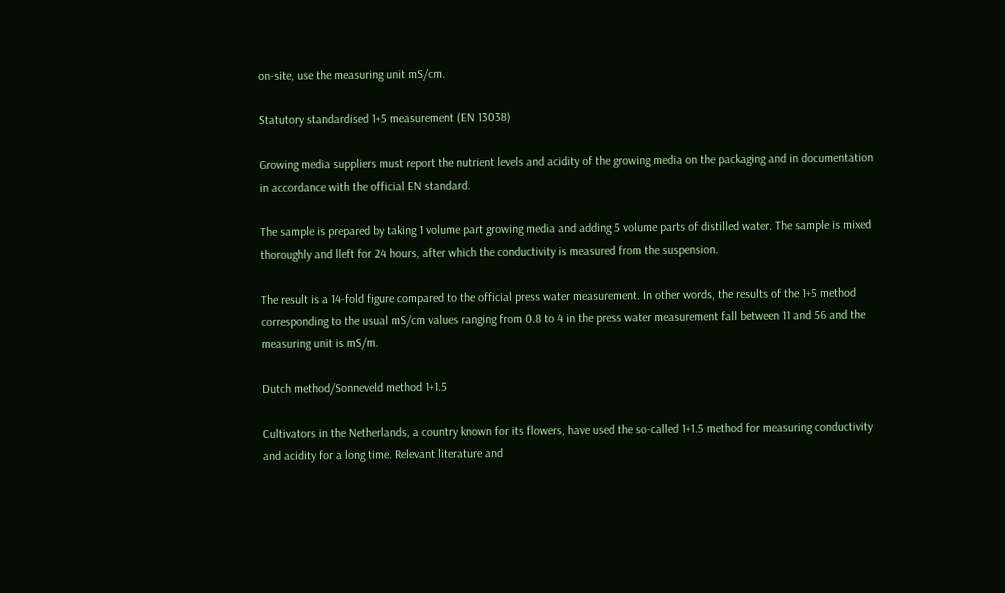on-site, use the measuring unit mS/cm.

Statutory standardised 1+5 measurement (EN 13038)

Growing media suppliers must report the nutrient levels and acidity of the growing media on the packaging and in documentation in accordance with the official EN standard.

The sample is prepared by taking 1 volume part growing media and adding 5 volume parts of distilled water. The sample is mixed thoroughly and lleft for 24 hours, after which the conductivity is measured from the suspension.

The result is a 14-fold figure compared to the official press water measurement. In other words, the results of the 1+5 method corresponding to the usual mS/cm values ranging from 0.8 to 4 in the press water measurement fall between 11 and 56 and the measuring unit is mS/m.

Dutch method/Sonneveld method 1+1.5

Cultivators in the Netherlands, a country known for its flowers, have used the so-called 1+1.5 method for measuring conductivity and acidity for a long time. Relevant literature and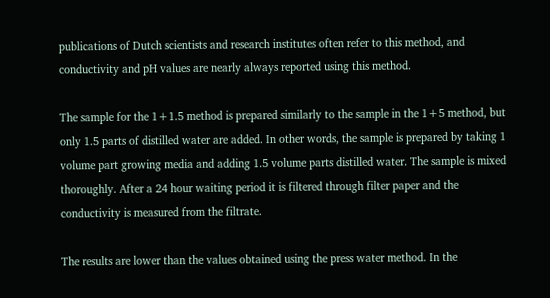publications of Dutch scientists and research institutes often refer to this method, and conductivity and pH values are nearly always reported using this method.

The sample for the 1+1.5 method is prepared similarly to the sample in the 1+5 method, but only 1.5 parts of distilled water are added. In other words, the sample is prepared by taking 1 volume part growing media and adding 1.5 volume parts distilled water. The sample is mixed thoroughly. After a 24 hour waiting period it is filtered through filter paper and the conductivity is measured from the filtrate.

The results are lower than the values obtained using the press water method. In the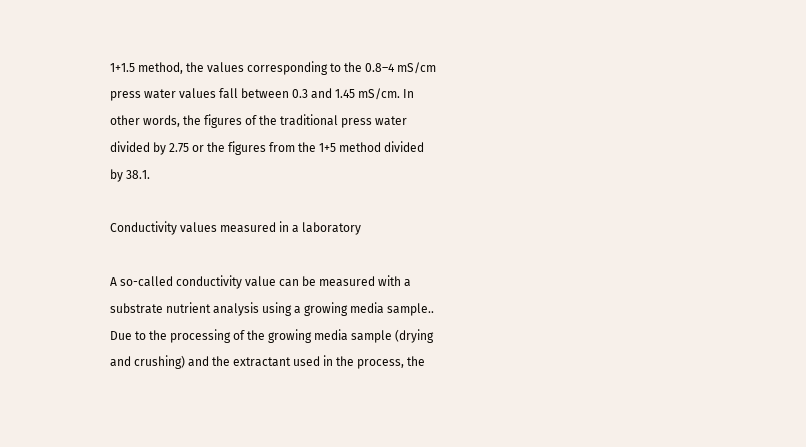1+1.5 method, the values corresponding to the 0.8–4 mS/cm press water values fall between 0.3 and 1.45 mS/cm. In other words, the figures of the traditional press water divided by 2.75 or the figures from the 1+5 method divided by 38.1.

Conductivity values measured in a laboratory

A so-called conductivity value can be measured with a substrate nutrient analysis using a growing media sample.. Due to the processing of the growing media sample (drying and crushing) and the extractant used in the process, the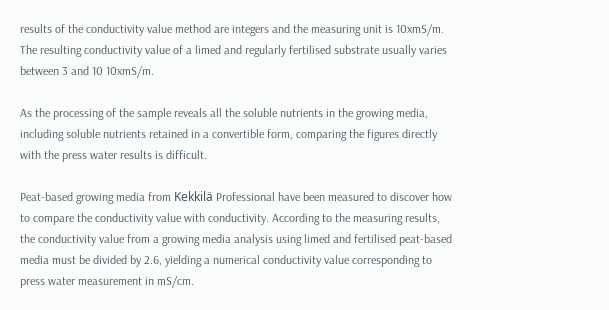results of the conductivity value method are integers and the measuring unit is 10xmS/m. The resulting conductivity value of a limed and regularly fertilised substrate usually varies between 3 and 10 10xmS/m.

As the processing of the sample reveals all the soluble nutrients in the growing media, including soluble nutrients retained in a convertible form, comparing the figures directly with the press water results is difficult.

Peat-based growing media from Kekkilä Professional have been measured to discover how to compare the conductivity value with conductivity. According to the measuring results, the conductivity value from a growing media analysis using limed and fertilised peat-based media must be divided by 2.6, yielding a numerical conductivity value corresponding to press water measurement in mS/cm.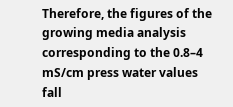Therefore, the figures of the growing media analysis corresponding to the 0.8–4 mS/cm press water values fall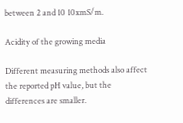between 2 and 10 10xmS/m.

Acidity of the growing media

Different measuring methods also affect the reported pH value, but the differences are smaller.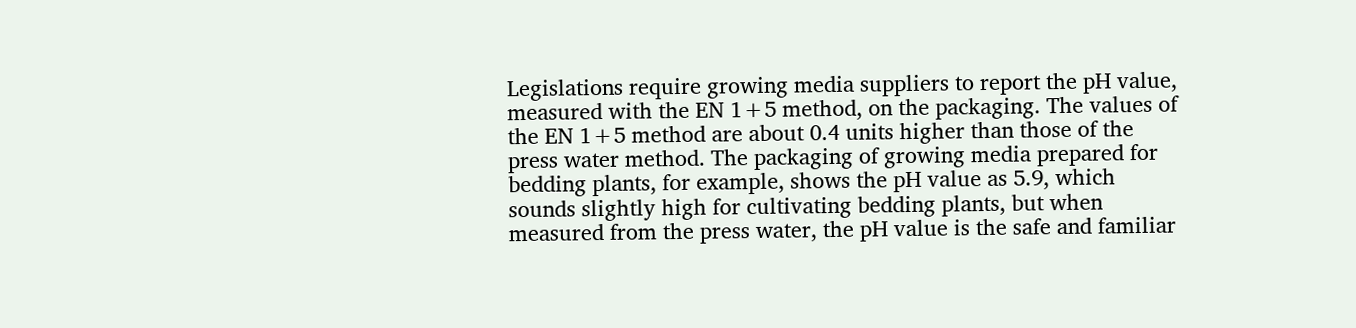Legislations require growing media suppliers to report the pH value, measured with the EN 1+5 method, on the packaging. The values of the EN 1+5 method are about 0.4 units higher than those of the press water method. The packaging of growing media prepared for bedding plants, for example, shows the pH value as 5.9, which sounds slightly high for cultivating bedding plants, but when measured from the press water, the pH value is the safe and familiar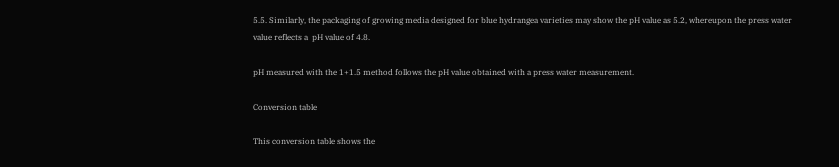5.5. Similarly, the packaging of growing media designed for blue hydrangea varieties may show the pH value as 5.2, whereupon the press water value reflects a  pH value of 4.8.

pH measured with the 1+1.5 method follows the pH value obtained with a press water measurement.

Conversion table

This conversion table shows the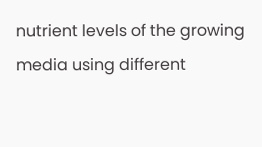nutrient levels of the growing media using different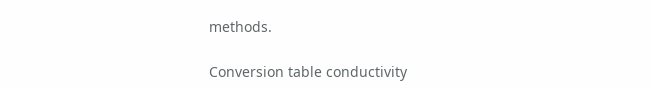methods.

Conversion table conductivity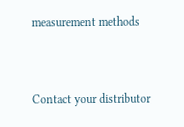measurement methods


Contact your distributor